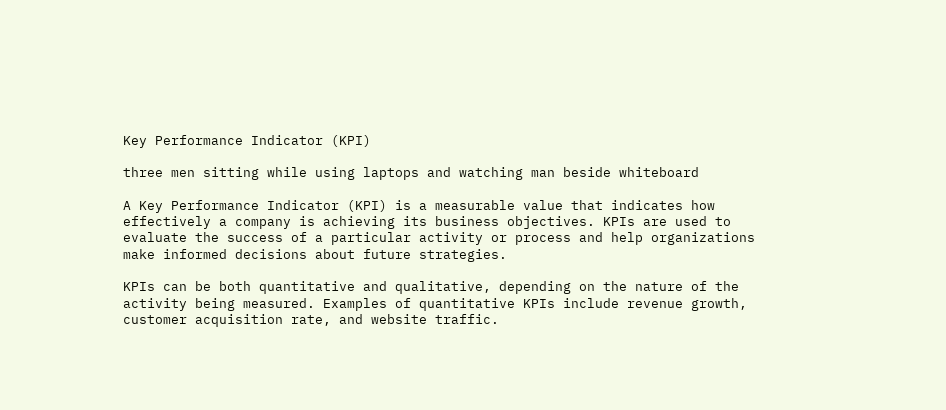Key Performance Indicator (KPI)

three men sitting while using laptops and watching man beside whiteboard

A Key Performance Indicator (KPI) is a measurable value that indicates how effectively a company is achieving its business objectives. KPIs are used to evaluate the success of a particular activity or process and help organizations make informed decisions about future strategies.

KPIs can be both quantitative and qualitative, depending on the nature of the activity being measured. Examples of quantitative KPIs include revenue growth, customer acquisition rate, and website traffic.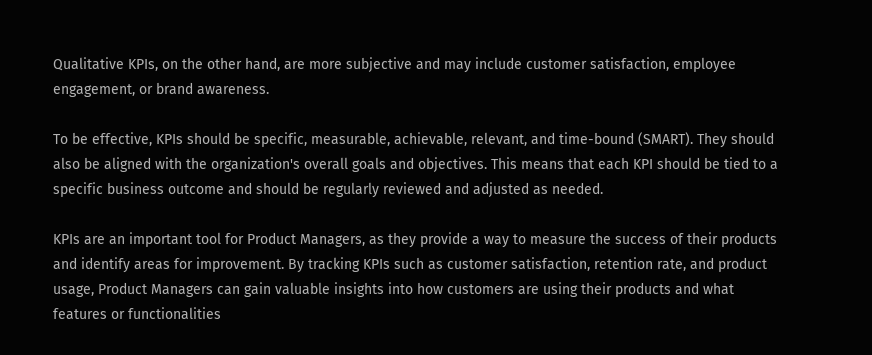Qualitative KPIs, on the other hand, are more subjective and may include customer satisfaction, employee engagement, or brand awareness.

To be effective, KPIs should be specific, measurable, achievable, relevant, and time-bound (SMART). They should also be aligned with the organization's overall goals and objectives. This means that each KPI should be tied to a specific business outcome and should be regularly reviewed and adjusted as needed.

KPIs are an important tool for Product Managers, as they provide a way to measure the success of their products and identify areas for improvement. By tracking KPIs such as customer satisfaction, retention rate, and product usage, Product Managers can gain valuable insights into how customers are using their products and what features or functionalities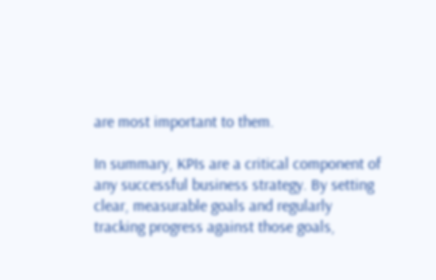are most important to them.

In summary, KPIs are a critical component of any successful business strategy. By setting clear, measurable goals and regularly tracking progress against those goals,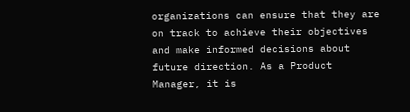organizations can ensure that they are on track to achieve their objectives and make informed decisions about future direction. As a Product Manager, it is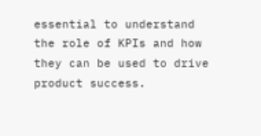essential to understand the role of KPIs and how they can be used to drive product success.